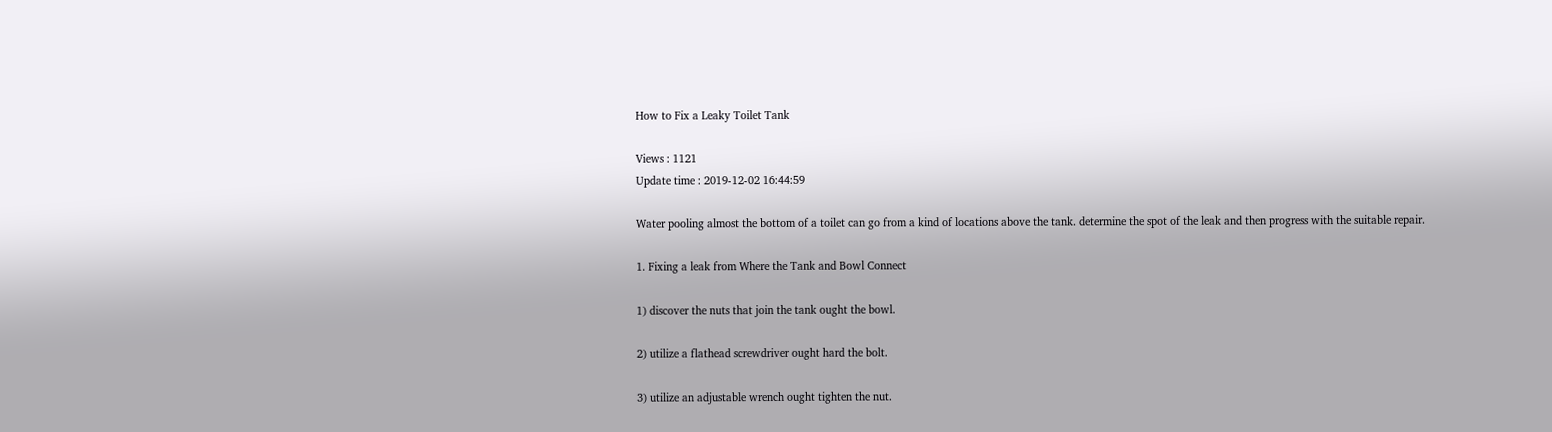How to Fix a Leaky Toilet Tank

Views : 1121
Update time : 2019-12-02 16:44:59

Water pooling almost the bottom of a toilet can go from a kind of locations above the tank. determine the spot of the leak and then progress with the suitable repair.

1. Fixing a leak from Where the Tank and Bowl Connect

1) discover the nuts that join the tank ought the bowl.

2) utilize a flathead screwdriver ought hard the bolt.

3) utilize an adjustable wrench ought tighten the nut.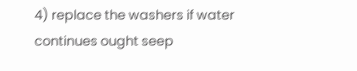4) replace the washers if water continues ought seep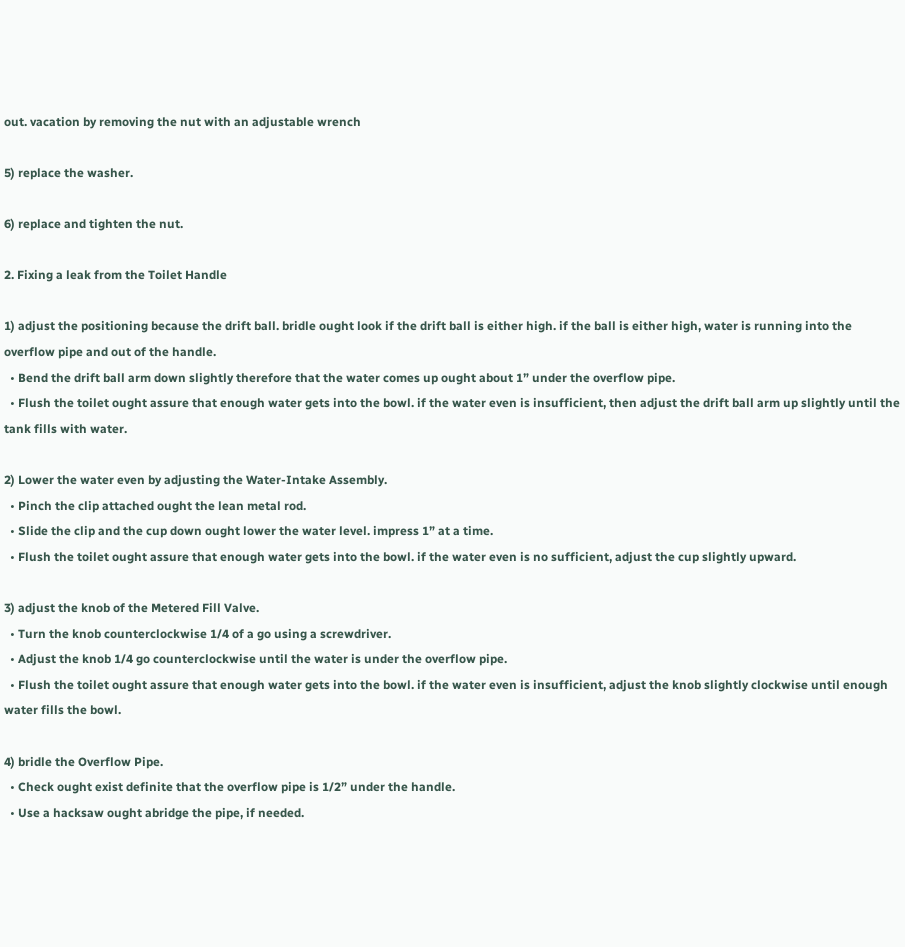out. vacation by removing the nut with an adjustable wrench

5) replace the washer.

6) replace and tighten the nut.

2. Fixing a leak from the Toilet Handle

1) adjust the positioning because the drift ball. bridle ought look if the drift ball is either high. if the ball is either high, water is running into the overflow pipe and out of the handle.
  • Bend the drift ball arm down slightly therefore that the water comes up ought about 1” under the overflow pipe.
  • Flush the toilet ought assure that enough water gets into the bowl. if the water even is insufficient, then adjust the drift ball arm up slightly until the tank fills with water.

2) Lower the water even by adjusting the Water-Intake Assembly.
  • Pinch the clip attached ought the lean metal rod.
  • Slide the clip and the cup down ought lower the water level. impress 1” at a time.
  • Flush the toilet ought assure that enough water gets into the bowl. if the water even is no sufficient, adjust the cup slightly upward.

3) adjust the knob of the Metered Fill Valve.
  • Turn the knob counterclockwise 1/4 of a go using a screwdriver.
  • Adjust the knob 1/4 go counterclockwise until the water is under the overflow pipe.
  • Flush the toilet ought assure that enough water gets into the bowl. if the water even is insufficient, adjust the knob slightly clockwise until enough water fills the bowl.

4) bridle the Overflow Pipe.
  • Check ought exist definite that the overflow pipe is 1/2” under the handle.
  • Use a hacksaw ought abridge the pipe, if needed.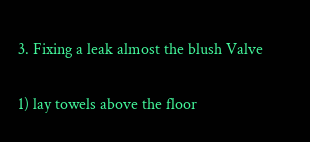3. Fixing a leak almost the blush Valve

1) lay towels above the floor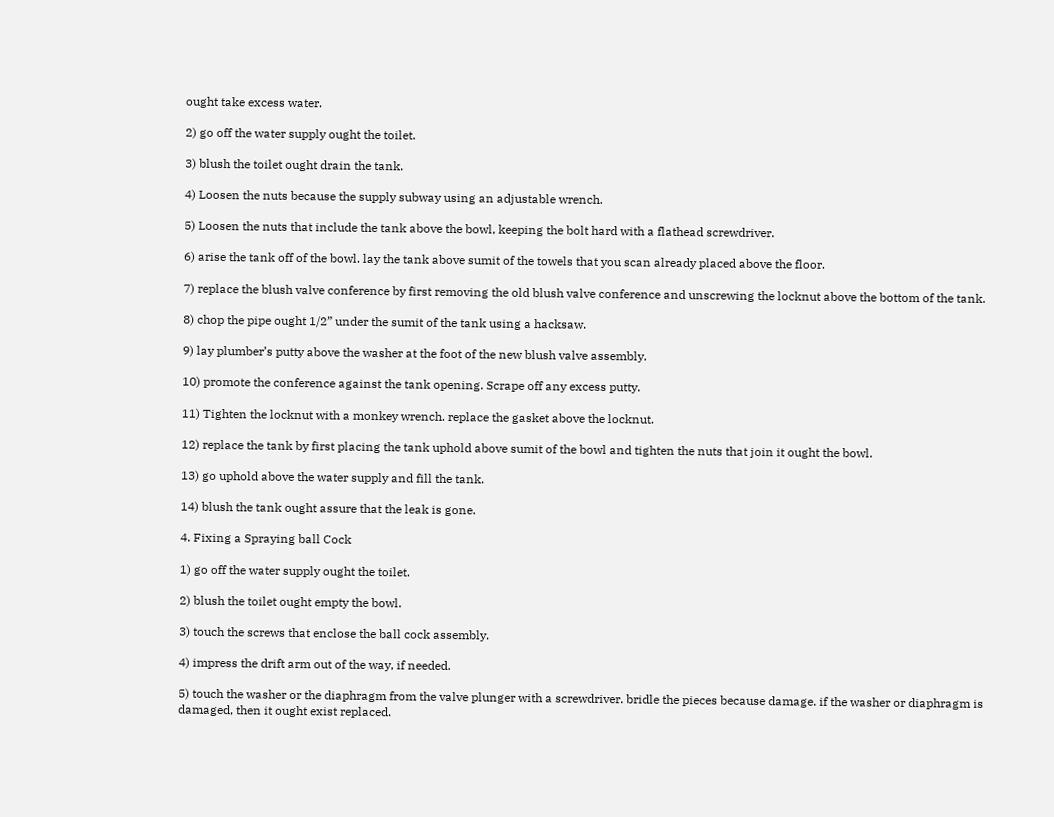ought take excess water.

2) go off the water supply ought the toilet.

3) blush the toilet ought drain the tank.

4) Loosen the nuts because the supply subway using an adjustable wrench.

5) Loosen the nuts that include the tank above the bowl, keeping the bolt hard with a flathead screwdriver.

6) arise the tank off of the bowl. lay the tank above sumit of the towels that you scan already placed above the floor.

7) replace the blush valve conference by first removing the old blush valve conference and unscrewing the locknut above the bottom of the tank.

8) chop the pipe ought 1/2” under the sumit of the tank using a hacksaw.

9) lay plumber’s putty above the washer at the foot of the new blush valve assembly.

10) promote the conference against the tank opening. Scrape off any excess putty.

11) Tighten the locknut with a monkey wrench. replace the gasket above the locknut.

12) replace the tank by first placing the tank uphold above sumit of the bowl and tighten the nuts that join it ought the bowl.

13) go uphold above the water supply and fill the tank.

14) blush the tank ought assure that the leak is gone.

4. Fixing a Spraying ball Cock

1) go off the water supply ought the toilet.

2) blush the toilet ought empty the bowl.

3) touch the screws that enclose the ball cock assembly.

4) impress the drift arm out of the way, if needed.

5) touch the washer or the diaphragm from the valve plunger with a screwdriver. bridle the pieces because damage. if the washer or diaphragm is damaged, then it ought exist replaced.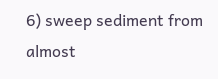6) sweep sediment from almost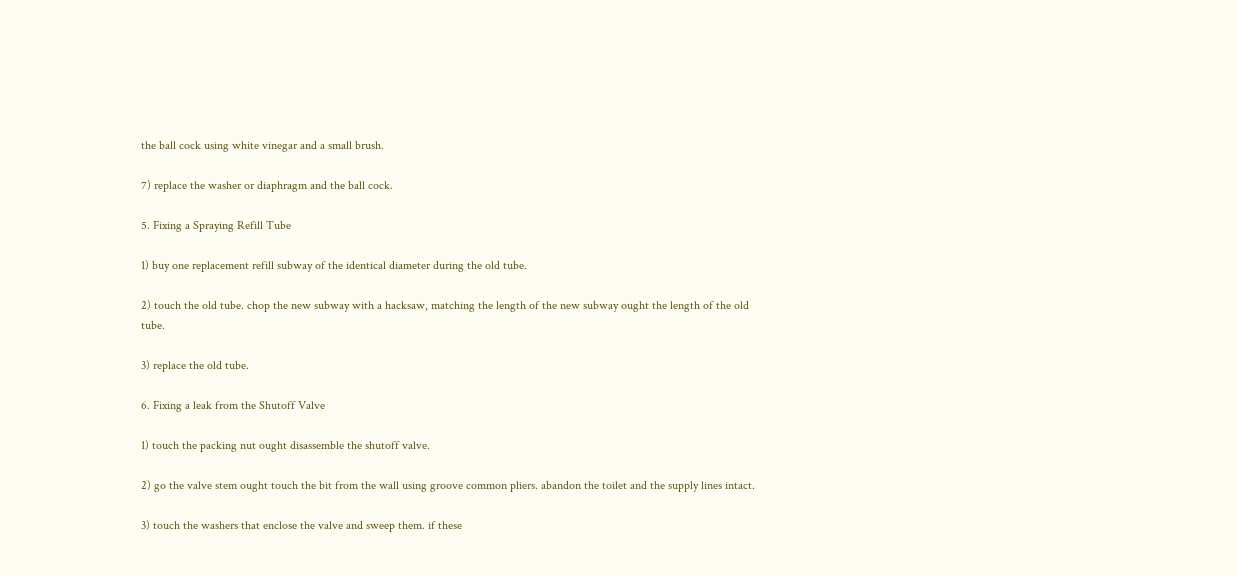the ball cock using white vinegar and a small brush.

7) replace the washer or diaphragm and the ball cock.

5. Fixing a Spraying Refill Tube

1) buy one replacement refill subway of the identical diameter during the old tube.

2) touch the old tube. chop the new subway with a hacksaw, matching the length of the new subway ought the length of the old tube.

3) replace the old tube.

6. Fixing a leak from the Shutoff Valve

1) touch the packing nut ought disassemble the shutoff valve.

2) go the valve stem ought touch the bit from the wall using groove common pliers. abandon the toilet and the supply lines intact.

3) touch the washers that enclose the valve and sweep them. if these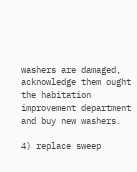washers are damaged, acknowledge them ought the habitation improvement department and buy new washers.

4) replace sweep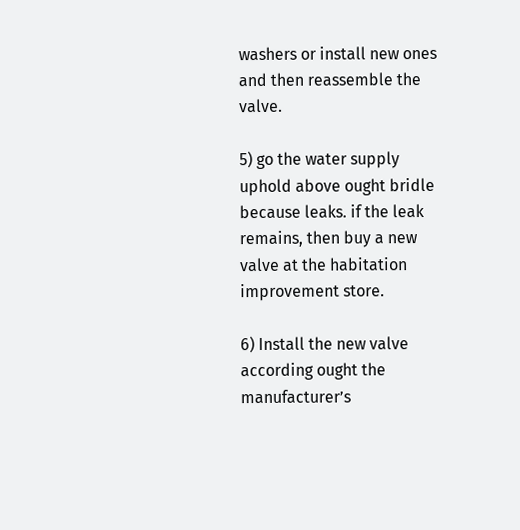washers or install new ones and then reassemble the valve.

5) go the water supply uphold above ought bridle because leaks. if the leak remains, then buy a new valve at the habitation improvement store.

6) Install the new valve according ought the manufacturer’s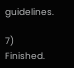guidelines.

7) Finished.